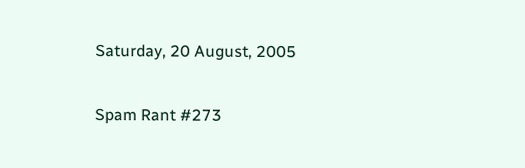Saturday, 20 August, 2005

Spam Rant #273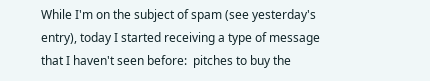While I'm on the subject of spam (see yesterday's entry), today I started receiving a type of message that I haven't seen before:  pitches to buy the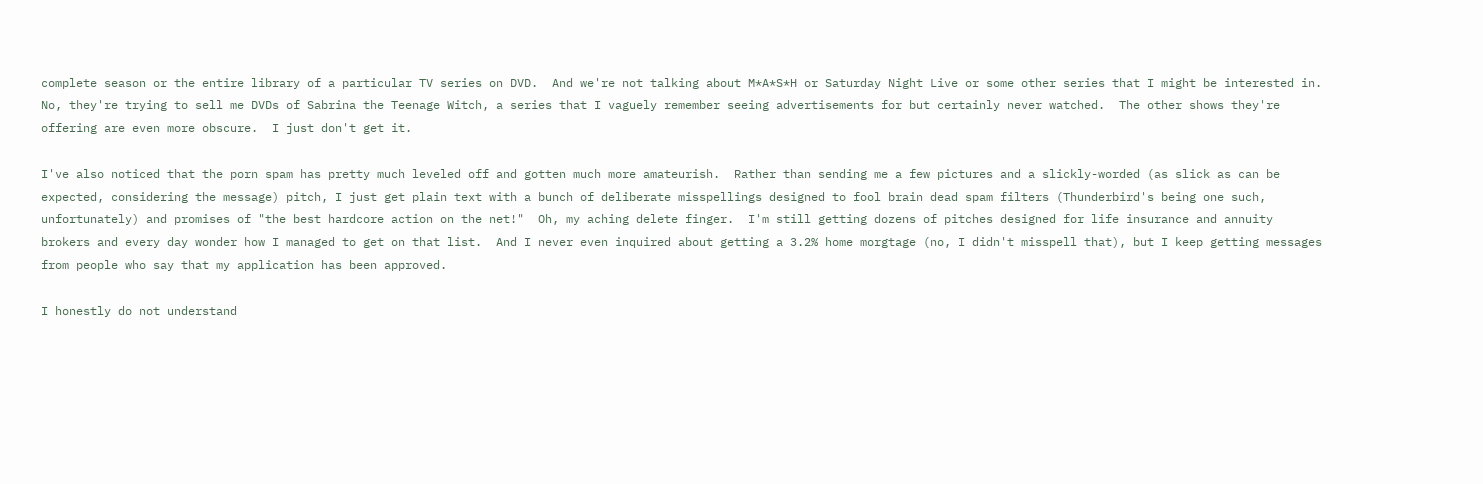complete season or the entire library of a particular TV series on DVD.  And we're not talking about M*A*S*H or Saturday Night Live or some other series that I might be interested in.  No, they're trying to sell me DVDs of Sabrina the Teenage Witch, a series that I vaguely remember seeing advertisements for but certainly never watched.  The other shows they're offering are even more obscure.  I just don't get it.

I've also noticed that the porn spam has pretty much leveled off and gotten much more amateurish.  Rather than sending me a few pictures and a slickly-worded (as slick as can be expected, considering the message) pitch, I just get plain text with a bunch of deliberate misspellings designed to fool brain dead spam filters (Thunderbird's being one such, unfortunately) and promises of "the best hardcore action on the net!"  Oh, my aching delete finger.  I'm still getting dozens of pitches designed for life insurance and annuity brokers and every day wonder how I managed to get on that list.  And I never even inquired about getting a 3.2% home morgtage (no, I didn't misspell that), but I keep getting messages from people who say that my application has been approved.

I honestly do not understand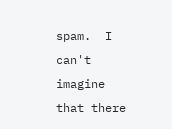spam.  I can't imagine that there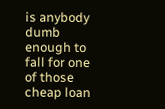is anybody dumb enough to fall for one of those cheap loan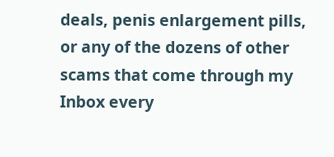deals, penis enlargement pills, or any of the dozens of other scams that come through my Inbox every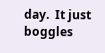day.  It just boggles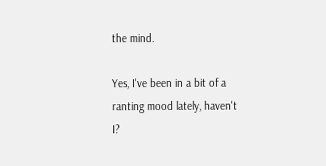the mind.

Yes, I've been in a bit of a ranting mood lately, haven't I?